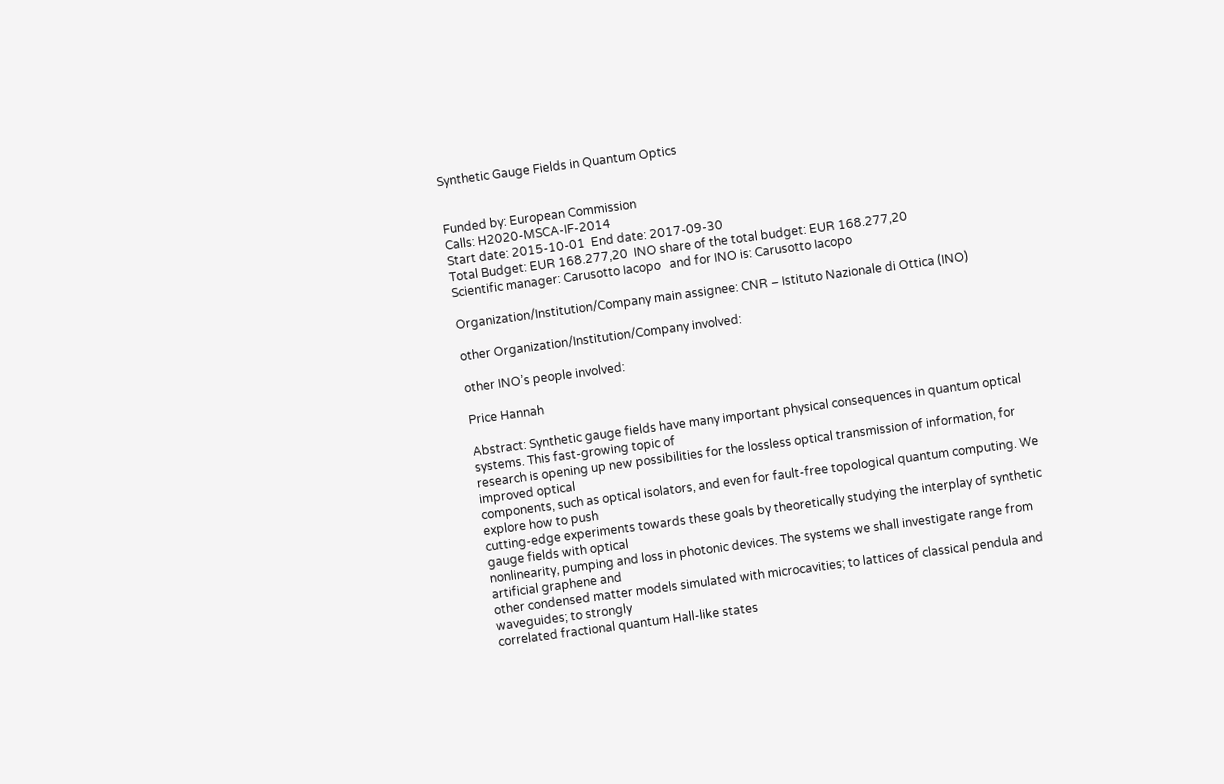Synthetic Gauge Fields in Quantum Optics


Funded by: European Commission
Calls: H2020-MSCA-IF-2014
Start date: 2015-10-01  End date: 2017-09-30
Total Budget: EUR 168.277,20  INO share of the total budget: EUR 168.277,20
Scientific manager: Carusotto Iacopo   and for INO is: Carusotto Iacopo

Organization/Institution/Company main assignee: CNR – Istituto Nazionale di Ottica (INO)

other Organization/Institution/Company involved:

other INO’s people involved:

Price Hannah

Abstract: Synthetic gauge fields have many important physical consequences in quantum optical systems. This fast-growing topic of
research is opening up new possibilities for the lossless optical transmission of information, for improved optical
components, such as optical isolators, and even for fault-free topological quantum computing. We explore how to push
cutting-edge experiments towards these goals by theoretically studying the interplay of synthetic gauge fields with optical
nonlinearity, pumping and loss in photonic devices. The systems we shall investigate range from artificial graphene and
other condensed matter models simulated with microcavities; to lattices of classical pendula and waveguides; to strongly
correlated fractional quantum Hall-like states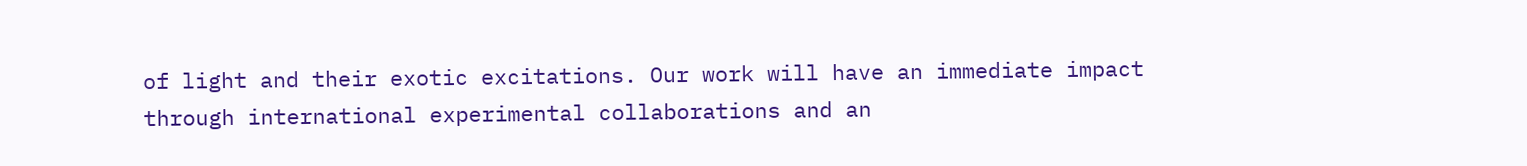of light and their exotic excitations. Our work will have an immediate impact
through international experimental collaborations and an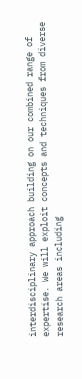interdisciplinary approach building on our combined range of
expertise. We will exploit concepts and techniques from diverse research areas including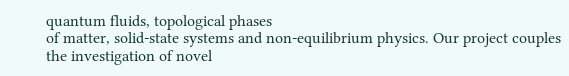quantum fluids, topological phases
of matter, solid-state systems and non-equilibrium physics. Our project couples the investigation of novel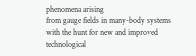phenomena arising
from gauge fields in many-body systems with the hunt for new and improved technological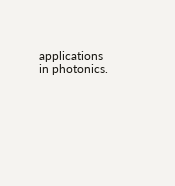applications in photonics.